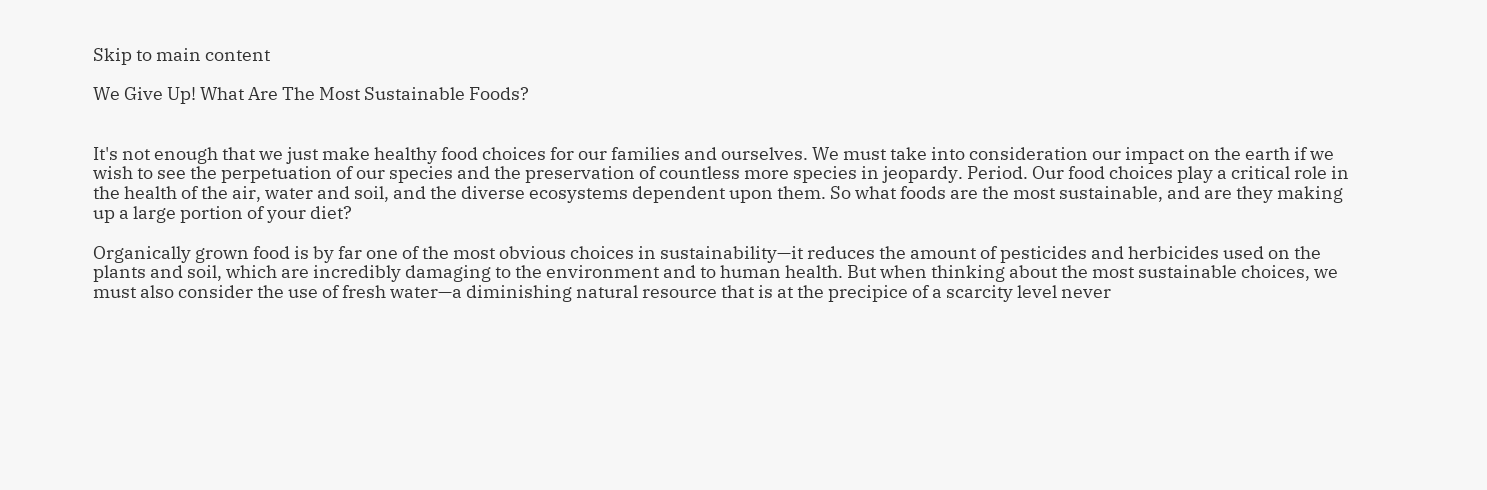Skip to main content

We Give Up! What Are The Most Sustainable Foods?


It's not enough that we just make healthy food choices for our families and ourselves. We must take into consideration our impact on the earth if we wish to see the perpetuation of our species and the preservation of countless more species in jeopardy. Period. Our food choices play a critical role in the health of the air, water and soil, and the diverse ecosystems dependent upon them. So what foods are the most sustainable, and are they making up a large portion of your diet?

Organically grown food is by far one of the most obvious choices in sustainability—it reduces the amount of pesticides and herbicides used on the plants and soil, which are incredibly damaging to the environment and to human health. But when thinking about the most sustainable choices, we must also consider the use of fresh water—a diminishing natural resource that is at the precipice of a scarcity level never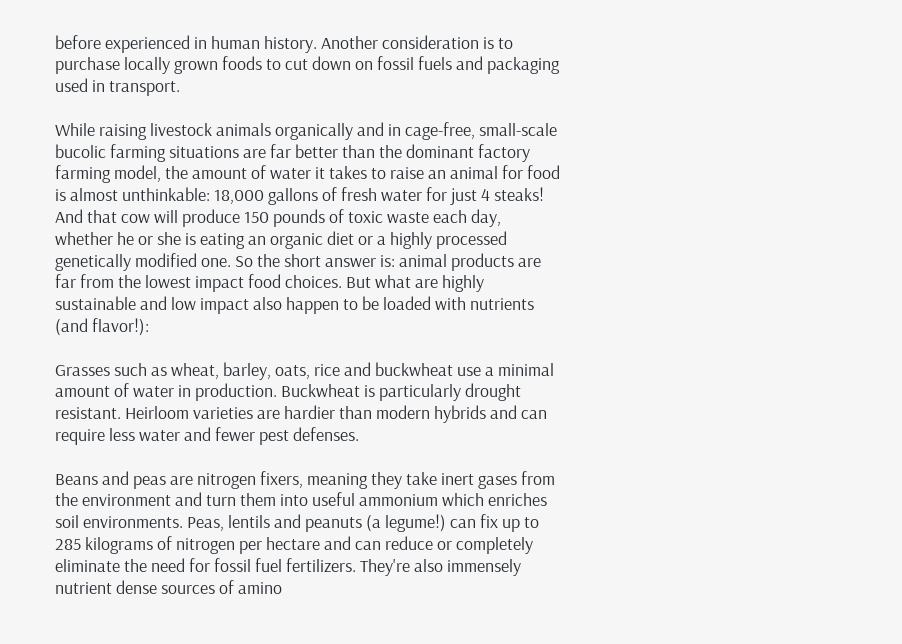before experienced in human history. Another consideration is to purchase locally grown foods to cut down on fossil fuels and packaging used in transport.

While raising livestock animals organically and in cage-free, small-scale bucolic farming situations are far better than the dominant factory farming model, the amount of water it takes to raise an animal for food is almost unthinkable: 18,000 gallons of fresh water for just 4 steaks! And that cow will produce 150 pounds of toxic waste each day, whether he or she is eating an organic diet or a highly processed genetically modified one. So the short answer is: animal products are far from the lowest impact food choices. But what are highly sustainable and low impact also happen to be loaded with nutrients (and flavor!):

Grasses such as wheat, barley, oats, rice and buckwheat use a minimal amount of water in production. Buckwheat is particularly drought resistant. Heirloom varieties are hardier than modern hybrids and can require less water and fewer pest defenses.

Beans and peas are nitrogen fixers, meaning they take inert gases from the environment and turn them into useful ammonium which enriches soil environments. Peas, lentils and peanuts (a legume!) can fix up to 285 kilograms of nitrogen per hectare and can reduce or completely eliminate the need for fossil fuel fertilizers. They're also immensely nutrient dense sources of amino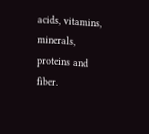acids, vitamins, minerals, proteins and fiber.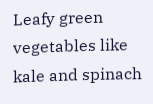Leafy green vegetables like kale and spinach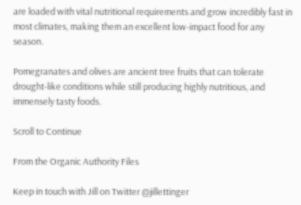are loaded with vital nutritional requirements and grow incredibly fast in most climates, making them an excellent low-impact food for any season.

Pomegranates and olives are ancient tree fruits that can tolerate drought-like conditions while still producing highly nutritious, and immensely tasty foods.

Scroll to Continue

From the Organic Authority Files

Keep in touch with Jill on Twitter @jillettinger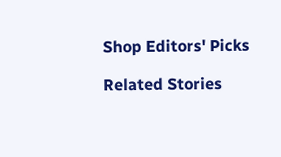Shop Editors' Picks

Related Stories